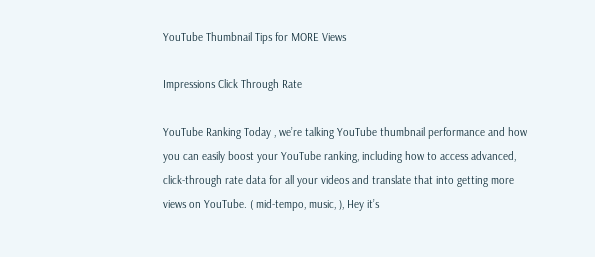YouTube Thumbnail Tips for MORE Views

Impressions Click Through Rate

YouTube Ranking Today , we’re talking YouTube thumbnail performance and how you can easily boost your YouTube ranking, including how to access advanced, click-through rate data for all your videos and translate that into getting more views on YouTube. ( mid-tempo, music, ), Hey it’s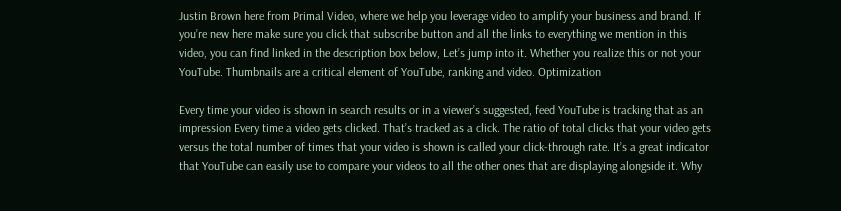Justin Brown here from Primal Video, where we help you leverage video to amplify your business and brand. If you’re new here make sure you click that subscribe button and all the links to everything we mention in this video, you can find linked in the description box below, Let’s jump into it. Whether you realize this or not your YouTube. Thumbnails are a critical element of YouTube, ranking and video. Optimization

Every time your video is shown in search results or in a viewer’s suggested, feed YouTube is tracking that as an impression Every time a video gets clicked. That’s tracked as a click. The ratio of total clicks that your video gets versus the total number of times that your video is shown is called your click-through rate. It’s a great indicator that YouTube can easily use to compare your videos to all the other ones that are displaying alongside it. Why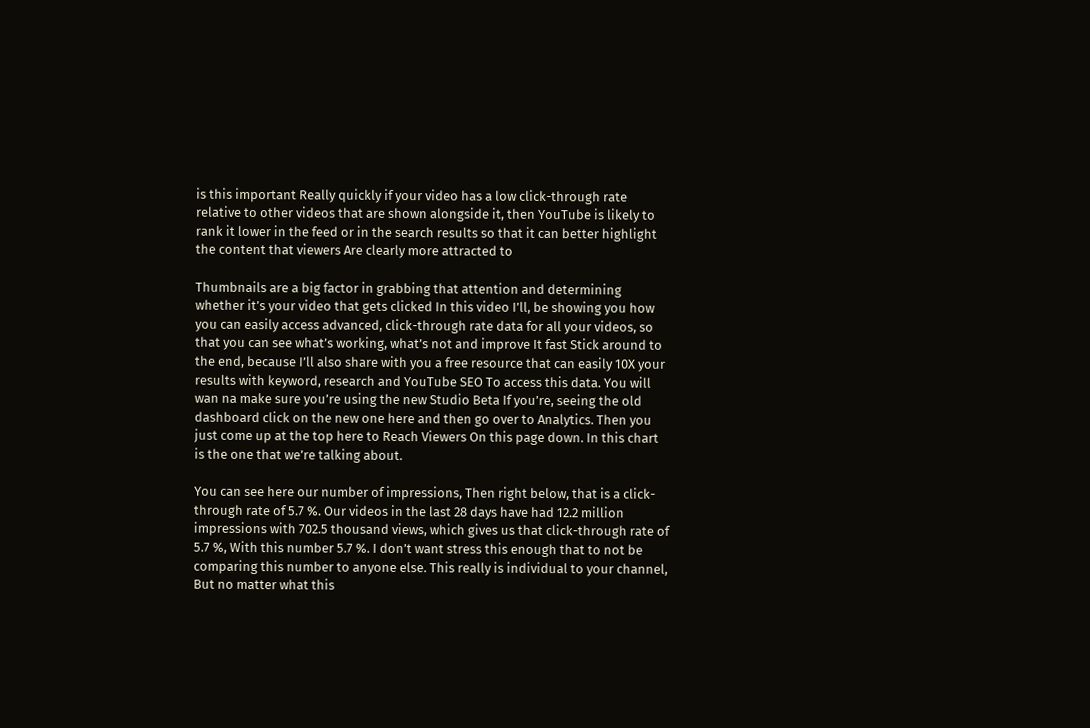is this important Really quickly if your video has a low click-through rate relative to other videos that are shown alongside it, then YouTube is likely to rank it lower in the feed or in the search results so that it can better highlight the content that viewers Are clearly more attracted to

Thumbnails are a big factor in grabbing that attention and determining whether it’s your video that gets clicked In this video I’ll, be showing you how you can easily access advanced, click-through rate data for all your videos, so that you can see what’s working, what’s not and improve It fast Stick around to the end, because I’ll also share with you a free resource that can easily 10X your results with keyword, research and YouTube SEO To access this data. You will wan na make sure you’re using the new Studio Beta If you’re, seeing the old dashboard click on the new one here and then go over to Analytics. Then you just come up at the top here to Reach Viewers On this page down. In this chart is the one that we’re talking about.

You can see here our number of impressions, Then right below, that is a click-through rate of 5.7 %. Our videos in the last 28 days have had 12.2 million impressions with 702.5 thousand views, which gives us that click-through rate of 5.7 %, With this number 5.7 %. I don’t want stress this enough that to not be comparing this number to anyone else. This really is individual to your channel, But no matter what this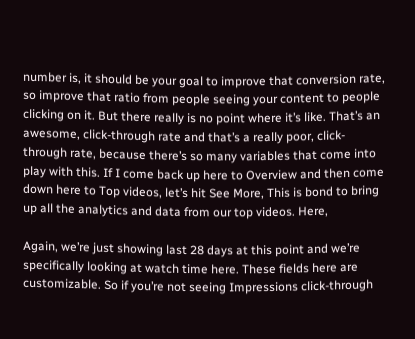number is, it should be your goal to improve that conversion rate, so improve that ratio from people seeing your content to people clicking on it. But there really is no point where it’s like. That’s an awesome, click-through rate and that’s a really poor, click-through rate, because there’s so many variables that come into play with this. If I come back up here to Overview and then come down here to Top videos, let’s hit See More, This is bond to bring up all the analytics and data from our top videos. Here,

Again, we’re just showing last 28 days at this point and we’re specifically looking at watch time here. These fields here are customizable. So if you’re not seeing Impressions click-through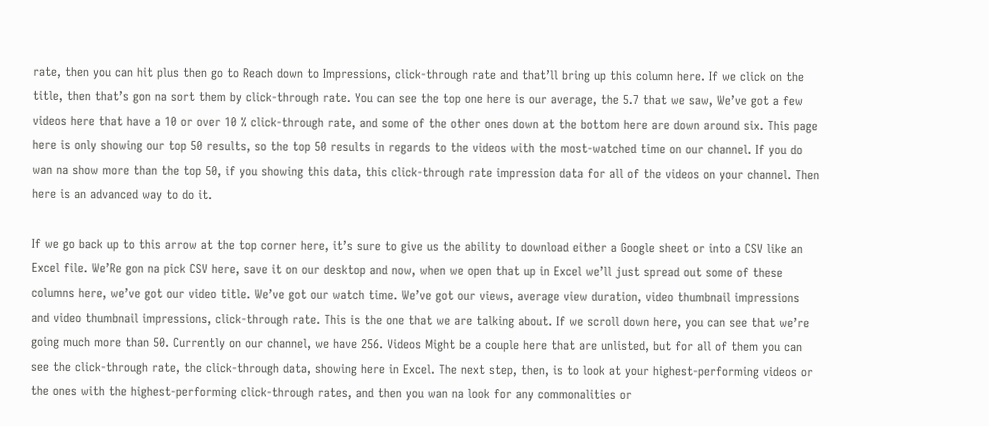rate, then you can hit plus then go to Reach down to Impressions, click-through rate and that’ll bring up this column here. If we click on the title, then that’s gon na sort them by click-through rate. You can see the top one here is our average, the 5.7 that we saw, We’ve got a few videos here that have a 10 or over 10 % click-through rate, and some of the other ones down at the bottom here are down around six. This page here is only showing our top 50 results, so the top 50 results in regards to the videos with the most-watched time on our channel. If you do wan na show more than the top 50, if you showing this data, this click-through rate impression data for all of the videos on your channel. Then here is an advanced way to do it.

If we go back up to this arrow at the top corner here, it’s sure to give us the ability to download either a Google sheet or into a CSV like an Excel file. We’Re gon na pick CSV here, save it on our desktop and now, when we open that up in Excel we’ll just spread out some of these columns here, we’ve got our video title. We’ve got our watch time. We’ve got our views, average view duration, video thumbnail impressions and video thumbnail impressions, click-through rate. This is the one that we are talking about. If we scroll down here, you can see that we’re going much more than 50. Currently on our channel, we have 256. Videos Might be a couple here that are unlisted, but for all of them you can see the click-through rate, the click-through data, showing here in Excel. The next step, then, is to look at your highest-performing videos or the ones with the highest-performing click-through rates, and then you wan na look for any commonalities or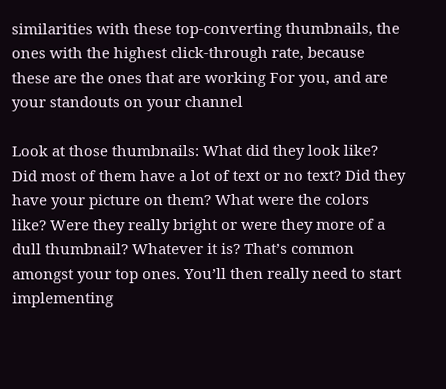similarities with these top-converting thumbnails, the ones with the highest click-through rate, because these are the ones that are working For you, and are your standouts on your channel

Look at those thumbnails: What did they look like? Did most of them have a lot of text or no text? Did they have your picture on them? What were the colors like? Were they really bright or were they more of a dull thumbnail? Whatever it is? That’s common amongst your top ones. You’ll then really need to start implementing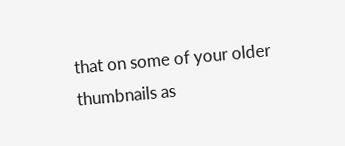that on some of your older thumbnails as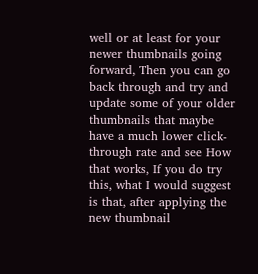well or at least for your newer thumbnails going forward, Then you can go back through and try and update some of your older thumbnails that maybe have a much lower click-through rate and see How that works, If you do try this, what I would suggest is that, after applying the new thumbnail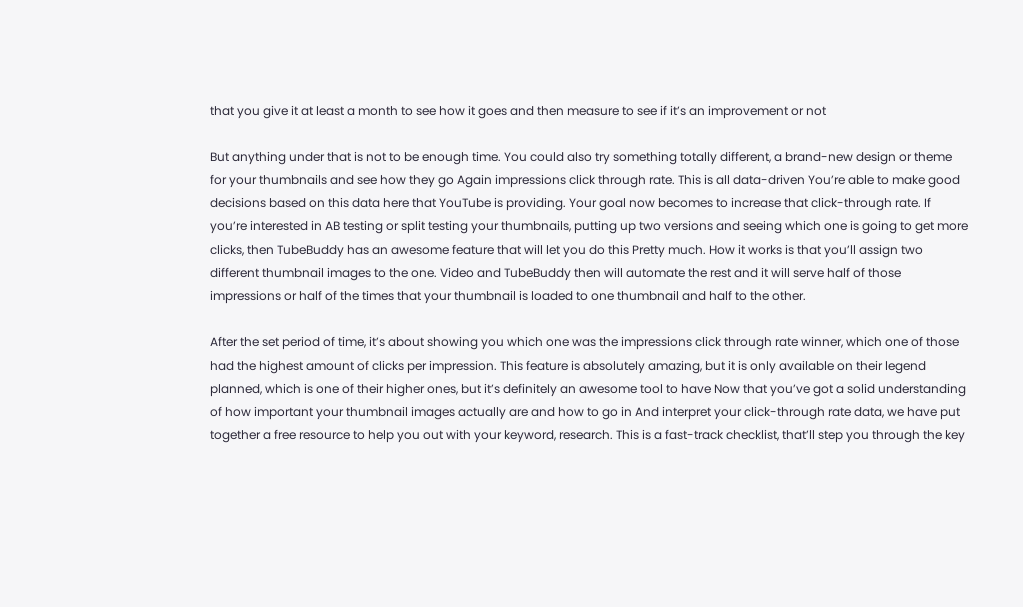that you give it at least a month to see how it goes and then measure to see if it’s an improvement or not

But anything under that is not to be enough time. You could also try something totally different, a brand-new design or theme for your thumbnails and see how they go Again impressions click through rate. This is all data-driven You’re able to make good decisions based on this data here that YouTube is providing. Your goal now becomes to increase that click-through rate. If you’re interested in AB testing or split testing your thumbnails, putting up two versions and seeing which one is going to get more clicks, then TubeBuddy has an awesome feature that will let you do this Pretty much. How it works is that you’ll assign two different thumbnail images to the one. Video and TubeBuddy then will automate the rest and it will serve half of those impressions or half of the times that your thumbnail is loaded to one thumbnail and half to the other.

After the set period of time, it’s about showing you which one was the impressions click through rate winner, which one of those had the highest amount of clicks per impression. This feature is absolutely amazing, but it is only available on their legend planned, which is one of their higher ones, but it’s definitely an awesome tool to have Now that you’ve got a solid understanding of how important your thumbnail images actually are and how to go in And interpret your click-through rate data, we have put together a free resource to help you out with your keyword, research. This is a fast-track checklist, that’ll step you through the key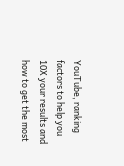YouTube, ranking factors to help you 10X your results and how to get the most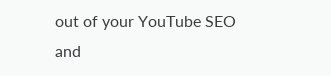out of your YouTube SEO and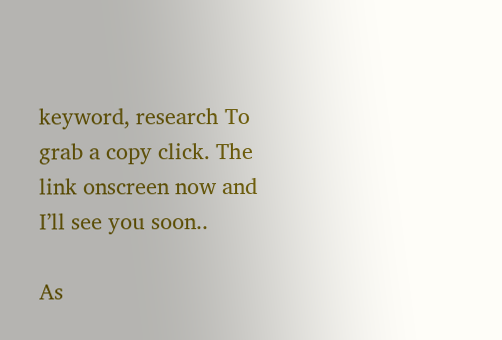keyword, research To grab a copy click. The link onscreen now and I’ll see you soon..

As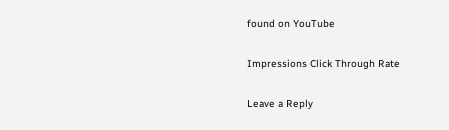found on YouTube

Impressions Click Through Rate

Leave a Reply